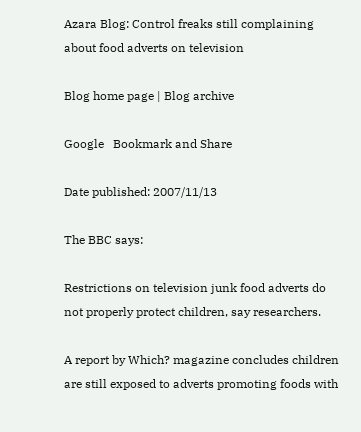Azara Blog: Control freaks still complaining about food adverts on television

Blog home page | Blog archive

Google   Bookmark and Share

Date published: 2007/11/13

The BBC says:

Restrictions on television junk food adverts do not properly protect children, say researchers.

A report by Which? magazine concludes children are still exposed to adverts promoting foods with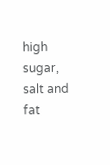high sugar, salt and fat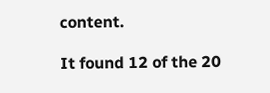content.

It found 12 of the 20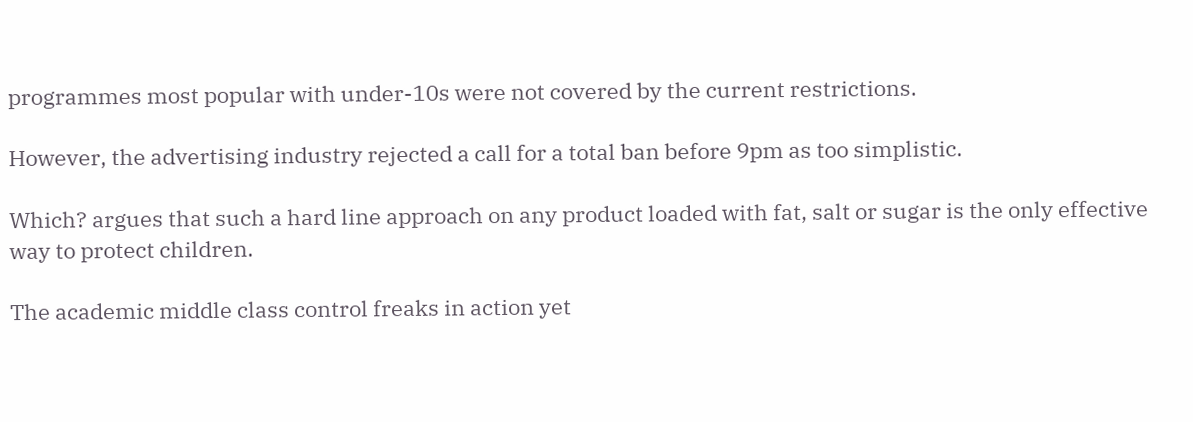programmes most popular with under-10s were not covered by the current restrictions.

However, the advertising industry rejected a call for a total ban before 9pm as too simplistic.

Which? argues that such a hard line approach on any product loaded with fat, salt or sugar is the only effective way to protect children.

The academic middle class control freaks in action yet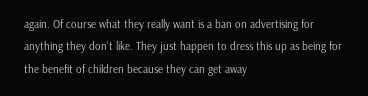again. Of course what they really want is a ban on advertising for anything they don't like. They just happen to dress this up as being for the benefit of children because they can get away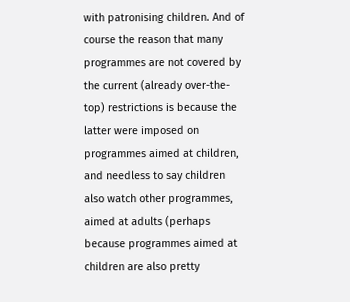with patronising children. And of course the reason that many programmes are not covered by the current (already over-the-top) restrictions is because the latter were imposed on programmes aimed at children, and needless to say children also watch other programmes, aimed at adults (perhaps because programmes aimed at children are also pretty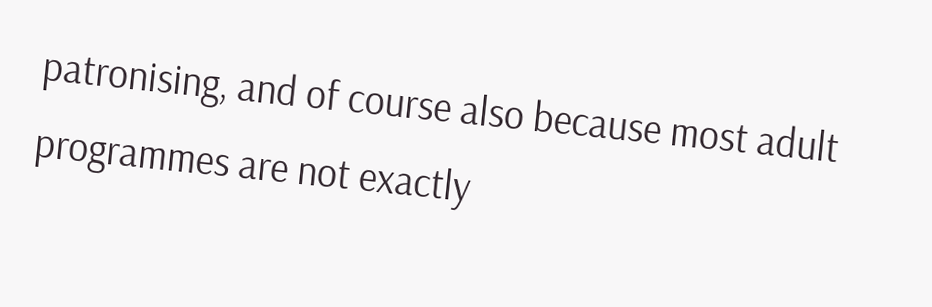patronising, and of course also because most adult programmes are not exactly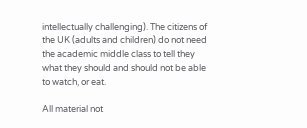intellectually challenging). The citizens of the UK (adults and children) do not need the academic middle class to tell they what they should and should not be able to watch, or eat.

All material not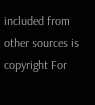included from other sources is copyright For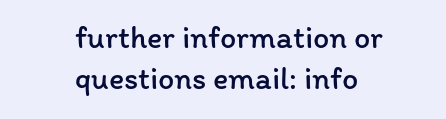further information or questions email: info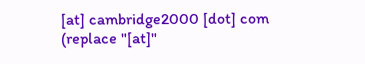[at] cambridge2000 [dot] com (replace "[at]"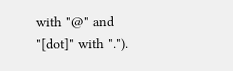with "@" and "[dot]" with ".").